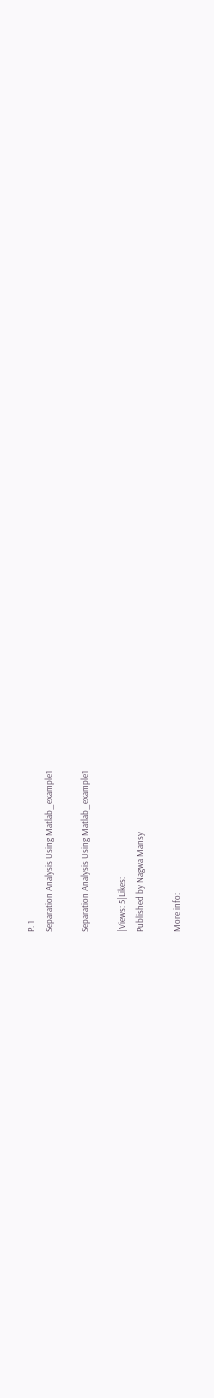P. 1
Separation Analysis Using Matlab_example1

Separation Analysis Using Matlab_example1

|Views: 5|Likes:
Published by Nagwa Mansy

More info: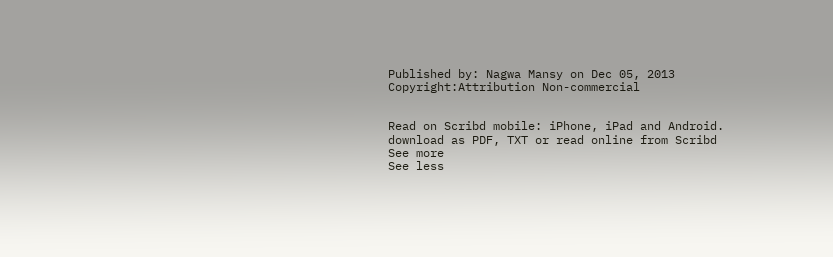Published by: Nagwa Mansy on Dec 05, 2013
Copyright:Attribution Non-commercial


Read on Scribd mobile: iPhone, iPad and Android.
download as PDF, TXT or read online from Scribd
See more
See less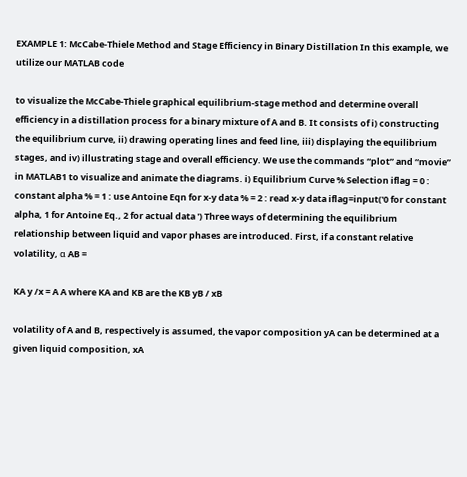EXAMPLE 1: McCabe-Thiele Method and Stage Efficiency in Binary Distillation In this example, we utilize our MATLAB code

to visualize the McCabe-Thiele graphical equilibrium-stage method and determine overall efficiency in a distillation process for a binary mixture of A and B. It consists of i) constructing the equilibrium curve, ii) drawing operating lines and feed line, iii) displaying the equilibrium stages, and iv) illustrating stage and overall efficiency. We use the commands “plot” and “movie” in MATLAB1 to visualize and animate the diagrams. i) Equilibrium Curve % Selection iflag = 0 : constant alpha % = 1 : use Antoine Eqn for x-y data % = 2 : read x-y data iflag=input('0 for constant alpha, 1 for Antoine Eq., 2 for actual data ') Three ways of determining the equilibrium relationship between liquid and vapor phases are introduced. First, if a constant relative volatility, α AB =

KA y /x = A A where KA and KB are the KB yB / xB

volatility of A and B, respectively is assumed, the vapor composition yA can be determined at a given liquid composition, xA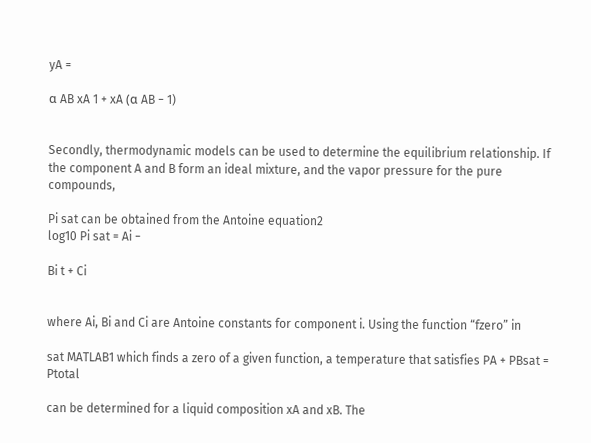yA =

α AB xA 1 + xA (α AB − 1)


Secondly, thermodynamic models can be used to determine the equilibrium relationship. If the component A and B form an ideal mixture, and the vapor pressure for the pure compounds,

Pi sat can be obtained from the Antoine equation2
log10 Pi sat = Ai −

Bi t + Ci


where Ai, Bi and Ci are Antoine constants for component i. Using the function “fzero” in

sat MATLAB1 which finds a zero of a given function, a temperature that satisfies PA + PBsat = Ptotal

can be determined for a liquid composition xA and xB. The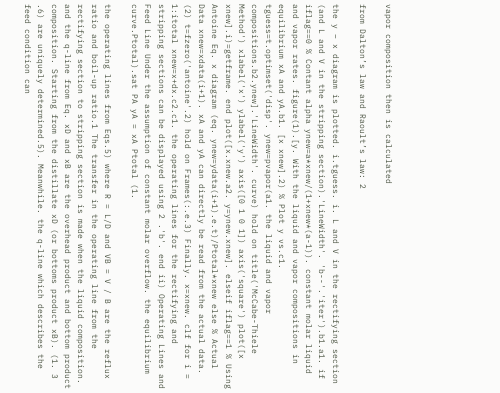vapor composition then is calculated

from Dalton’s law and Raoult’s law: 2

the y – x diagram is plotted. i.tguess. i. L and V in the rectifying section (and L and V in the stripping section).'LineWidth'. 'b--'.'iter').b1.a1. if iflag==0 % Contant alpha ynew=a*xnew/(1+xnew*(a-1)). constant molar liquid and vapor rates. figure(1).[y. With the liquid and vapor compositions in equilibrium xA and yA.b1. [x xnew].2) % Plot y vs.c1. tguess=t.optimset('disp'. ynew=pvapor(a1. the liquid and vapor compositions.b2.ynew].'LineWidth'. curve) hold on title('McCabe-Thiele Method') xlabel('x') ylabel('y') axis([0 1 0 1]) axis('square') plot([x xnew].i)=getframe. end plot([x.xnew.a2. y=ynew.xnew]. elseif iflag==1 % Using Antoine Eq. x diagram (eq. ynew=ydata(i+1).e.t)/Ptotal*xnew else % Actual Data xnew=xdata(i+1). xA and yA can directly be read from the actual data. (2) t=fzero('antoine'.2) hold on Frames(:.e.3) Finally. x=xnew. clf for i = 1:itotal xnew=x+dx.c2.c1. the operating lines for the rectifying and stripping sections can be displayed using 2 .'b'. end ii) Operating Lines and Feed Line Under the assumption of constant molar overflow. the equilibrium curve.Ptotal).sat PA yA = xA Ptotal (1.

the operating lines from Eqs.5) where R = L/D and VB = V / B are the reflux ratio and boil-up ratio.1 The transfer in the operating line from the rectifying section to stripping section is made when the liquid composition. and the q-line from Eq. xD and xB are the overhead product and bottom product composition. Starting from the distillate xD (or bottoms product xB). (1. 3 .6) are uniquely determined.5). Meanwhile. the q-line which describes the feed condition can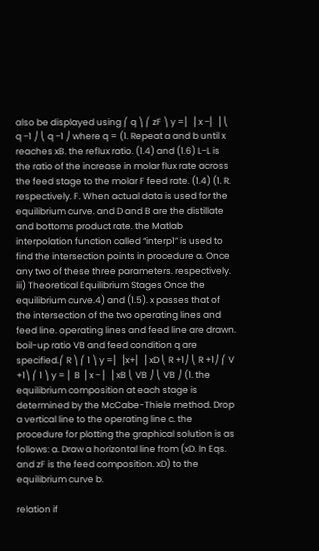also be displayed using ⎛ q ⎞ ⎛ zF ⎞ y =⎜ ⎟ x −⎜ ⎟ ⎝ q −1 ⎠ ⎝ q −1 ⎠ where q = (1. Repeat a and b until x reaches xB. the reflux ratio. (1.4) and (1.6) L−L is the ratio of the increase in molar flux rate across the feed stage to the molar F feed rate. (1.4) (1. R. respectively. F. When actual data is used for the equilibrium curve. and D and B are the distillate and bottoms product rate. the Matlab interpolation function called “interp1” is used to find the intersection points in procedure a. Once any two of these three parameters. respectively. iii) Theoretical Equilibrium Stages Once the equilibrium curve.4) and (1.5). x passes that of the intersection of the two operating lines and feed line. operating lines and feed line are drawn. boil-up ratio VB and feed condition q are specified.⎛ R ⎞ ⎛ 1 ⎞ y =⎜ ⎟x+⎜ ⎟ xD ⎝ R +1⎠ ⎝ R +1⎠ ⎛ V +1⎞ ⎛ 1 ⎞ y = ⎜ B ⎟ x − ⎜ ⎟ xB ⎝ VB ⎠ ⎝ VB ⎠ (1. the equilibrium composition at each stage is determined by the McCabe-Thiele method. Drop a vertical line to the operating line c. the procedure for plotting the graphical solution is as follows: a. Draw a horizontal line from (xD. In Eqs. and zF is the feed composition. xD) to the equilibrium curve b.

relation if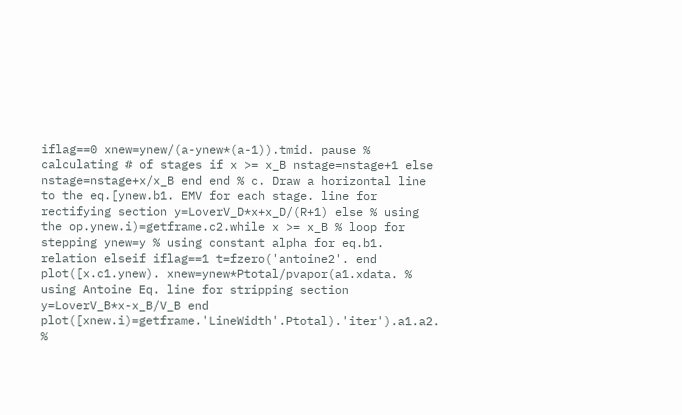iflag==0 xnew=ynew/(a-ynew*(a-1)).tmid. pause % calculating # of stages if x >= x_B nstage=nstage+1 else nstage=nstage+x/x_B end end % c. Draw a horizontal line to the eq.[ynew.b1. EMV for each stage. line for rectifying section y=LoverV_D*x+x_D/(R+1) else % using the op.ynew.i)=getframe.c2.while x >= x_B % loop for stepping ynew=y % using constant alpha for eq.b1. relation elseif iflag==1 t=fzero('antoine2'. end plot([x.c1.ynew). xnew=ynew*Ptotal/pvapor(a1.xdata. % using Antoine Eq. line for stripping section y=LoverV_B*x-x_B/V_B end plot([xnew.i)=getframe.'LineWidth'.Ptotal).'iter').a1.a2. %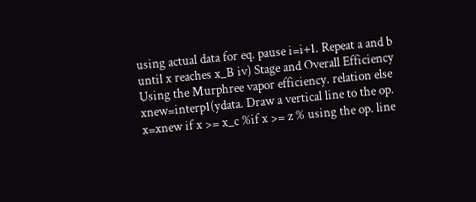using actual data for eq. pause i=i+1. Repeat a and b until x reaches x_B iv) Stage and Overall Efficiency Using the Murphree vapor efficiency. relation else xnew=interp1(ydata. Draw a vertical line to the op. x=xnew if x >= x_c %if x >= z % using the op. line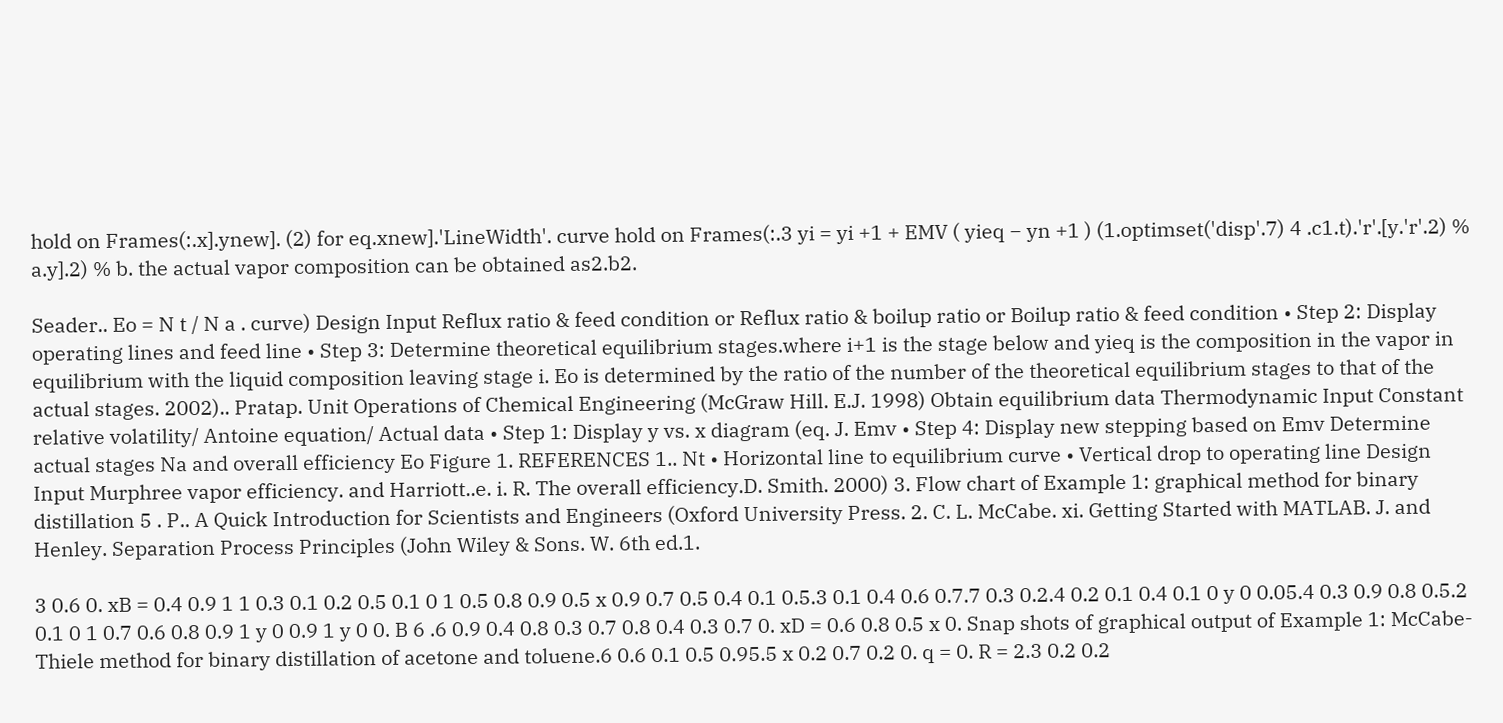hold on Frames(:.x].ynew]. (2) for eq.xnew].'LineWidth'. curve hold on Frames(:.3 yi = yi +1 + EMV ( yieq − yn +1 ) (1.optimset('disp'.7) 4 .c1.t).'r'.[y.'r'.2) % a.y].2) % b. the actual vapor composition can be obtained as2.b2.

Seader.. Eo = N t / N a . curve) Design Input Reflux ratio & feed condition or Reflux ratio & boilup ratio or Boilup ratio & feed condition • Step 2: Display operating lines and feed line • Step 3: Determine theoretical equilibrium stages.where i+1 is the stage below and yieq is the composition in the vapor in equilibrium with the liquid composition leaving stage i. Eo is determined by the ratio of the number of the theoretical equilibrium stages to that of the actual stages. 2002).. Pratap. Unit Operations of Chemical Engineering (McGraw Hill. E.J. 1998) Obtain equilibrium data Thermodynamic Input Constant relative volatility/ Antoine equation/ Actual data • Step 1: Display y vs. x diagram (eq. J. Emv • Step 4: Display new stepping based on Emv Determine actual stages Na and overall efficiency Eo Figure 1. REFERENCES 1.. Nt • Horizontal line to equilibrium curve • Vertical drop to operating line Design Input Murphree vapor efficiency. and Harriott..e. i. R. The overall efficiency.D. Smith. 2000) 3. Flow chart of Example 1: graphical method for binary distillation 5 . P.. A Quick Introduction for Scientists and Engineers (Oxford University Press. 2. C. L. McCabe. xi. Getting Started with MATLAB. J. and Henley. Separation Process Principles (John Wiley & Sons. W. 6th ed.1.

3 0.6 0. xB = 0.4 0.9 1 1 0.3 0.1 0.2 0.5 0.1 0 1 0.5 0.8 0.9 0.5 x 0.9 0.7 0.5 0.4 0.1 0.5.3 0.1 0.4 0.6 0.7.7 0.3 0.2.4 0.2 0.1 0.4 0.1 0 y 0 0.05.4 0.3 0.9 0.8 0.5.2 0.1 0 1 0.7 0.6 0.8 0.9 1 y 0 0.9 1 y 0 0. B 6 .6 0.9 0.4 0.8 0.3 0.7 0.8 0.4 0.3 0.7 0. xD = 0.6 0.8 0.5 x 0. Snap shots of graphical output of Example 1: McCabe-Thiele method for binary distillation of acetone and toluene.6 0.6 0.1 0.5 0.95.5 x 0.2 0.7 0.2 0. q = 0. R = 2.3 0.2 0.2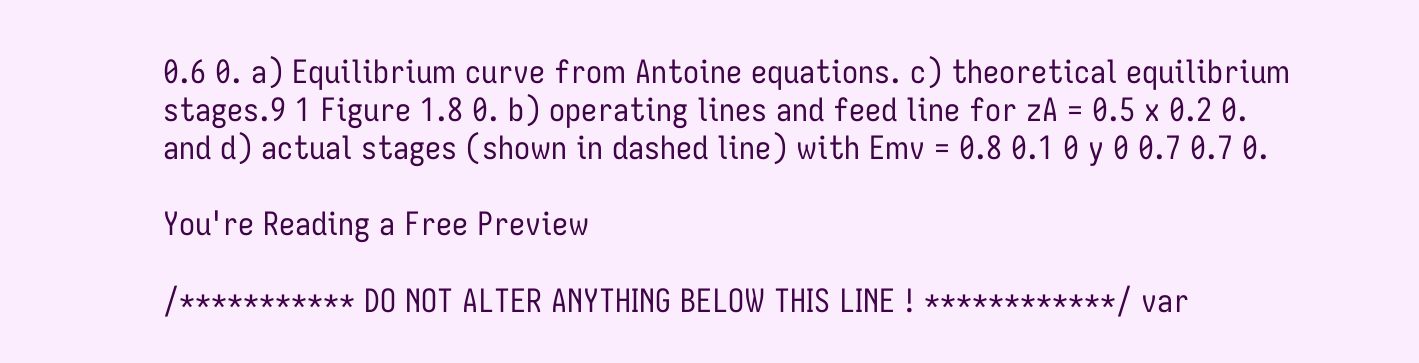0.6 0. a) Equilibrium curve from Antoine equations. c) theoretical equilibrium stages.9 1 Figure 1.8 0. b) operating lines and feed line for zA = 0.5 x 0.2 0. and d) actual stages (shown in dashed line) with Emv = 0.8 0.1 0 y 0 0.7 0.7 0.

You're Reading a Free Preview

/*********** DO NOT ALTER ANYTHING BELOW THIS LINE ! ************/ var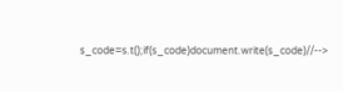s_code=s.t();if(s_code)document.write(s_code)//-->